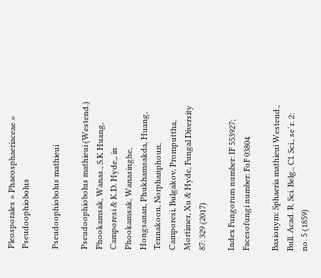Pleosporales » Phaeosphaeriaceae » Pseudoophiobolus

Pseudoophiobolus mathieui

Pseudoophiobolus mathieui (Westend.) Phookamsak, Wanas., S.K Huang, Camporesi & K.D. Hyde,, in Phookamsak, Wanasinghe, Hongsanan, Phukhamsakda, Huang, Tennakoon, Norphanphoun, Camporesi, Bulgakov, Promputtha, Mortimer, Xu & Hyde, Fungal Diversity 87: 329 (2017)

Index Fungorum number: IF 553927; Facesofungi number: FoF 03804

Basionym: Sphaeria mathieui Westend., Bull. Acad. R. Sci. Belg., Cl. Sci., se´r. 2: no. 5 (1859)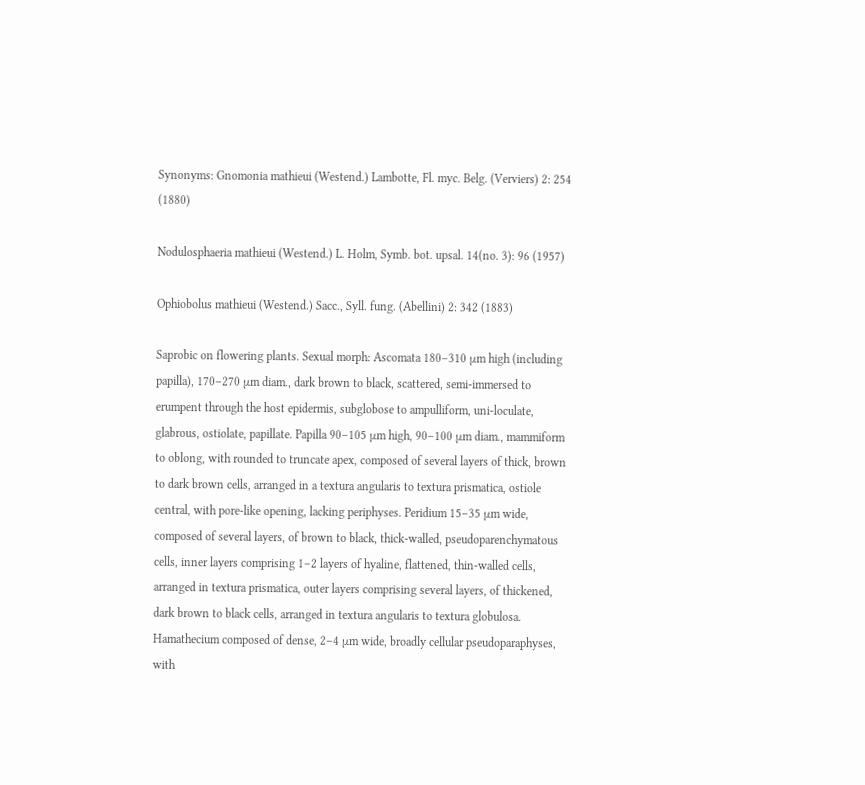Synonyms: Gnomonia mathieui (Westend.) Lambotte, Fl. myc. Belg. (Verviers) 2: 254 (1880)

Nodulosphaeria mathieui (Westend.) L. Holm, Symb. bot. upsal. 14(no. 3): 96 (1957)

Ophiobolus mathieui (Westend.) Sacc., Syll. fung. (Abellini) 2: 342 (1883)

Saprobic on flowering plants. Sexual morph: Ascomata 180–310 μm high (including papilla), 170–270 μm diam., dark brown to black, scattered, semi-immersed to erumpent through the host epidermis, subglobose to ampulliform, uni-loculate, glabrous, ostiolate, papillate. Papilla 90–105 μm high, 90–100 μm diam., mammiform to oblong, with rounded to truncate apex, composed of several layers of thick, brown to dark brown cells, arranged in a textura angularis to textura prismatica, ostiole central, with pore-like opening, lacking periphyses. Peridium 15–35 μm wide, composed of several layers, of brown to black, thick-walled, pseudoparenchymatous cells, inner layers comprising 1–2 layers of hyaline, flattened, thin-walled cells, arranged in textura prismatica, outer layers comprising several layers, of thickened, dark brown to black cells, arranged in textura angularis to textura globulosa. Hamathecium composed of dense, 2–4 μm wide, broadly cellular pseudoparaphyses, with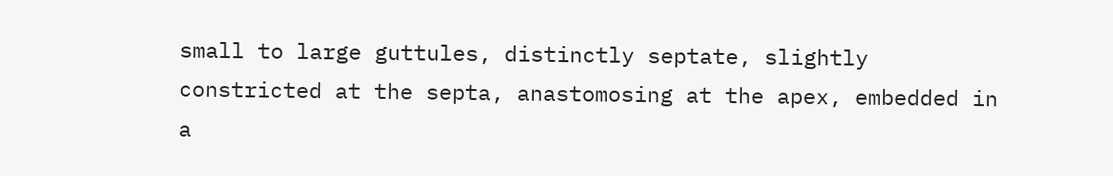small to large guttules, distinctly septate, slightly constricted at the septa, anastomosing at the apex, embedded in a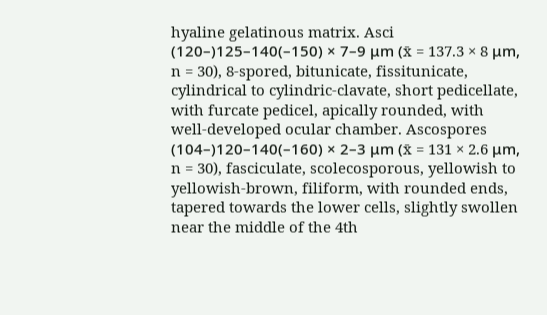hyaline gelatinous matrix. Asci (120–)125–140(–150) × 7–9 μm (x̄ = 137.3 × 8 μm, n = 30), 8-spored, bitunicate, fissitunicate, cylindrical to cylindric-clavate, short pedicellate, with furcate pedicel, apically rounded, with well-developed ocular chamber. Ascospores (104–)120–140(–160) × 2–3 μm (x̄ = 131 × 2.6 μm, n = 30), fasciculate, scolecosporous, yellowish to yellowish-brown, filiform, with rounded ends, tapered towards the lower cells, slightly swollen near the middle of the 4th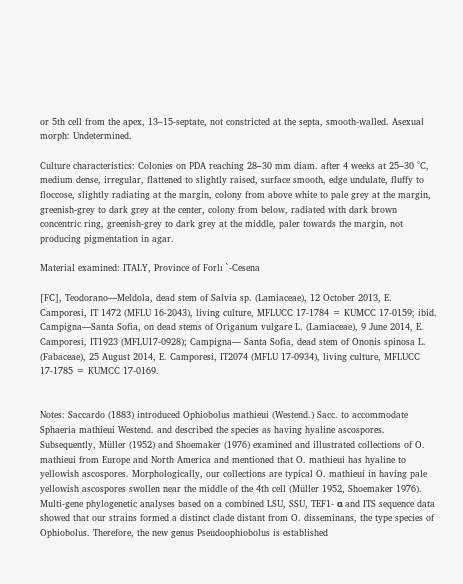or 5th cell from the apex, 13–15-septate, not constricted at the septa, smooth-walled. Asexual morph: Undetermined.

Culture characteristics: Colonies on PDA reaching 28–30 mm diam. after 4 weeks at 25–30 °C, medium dense, irregular, flattened to slightly raised, surface smooth, edge undulate, fluffy to floccose, slightly radiating at the margin, colony from above white to pale grey at the margin, greenish-grey to dark grey at the center, colony from below, radiated with dark brown concentric ring, greenish-grey to dark grey at the middle, paler towards the margin, not producing pigmentation in agar.

Material examined: ITALY, Province of Forlı `-Cesena

[FC], Teodorano—Meldola, dead stem of Salvia sp. (Lamiaceae), 12 October 2013, E. Camporesi, IT 1472 (MFLU 16-2043), living culture, MFLUCC 17-1784 = KUMCC 17-0159; ibid. Campigna—Santa Sofia, on dead stems of Origanum vulgare L. (Lamiaceae), 9 June 2014, E. Camporesi, IT1923 (MFLU17-0928); Campigna— Santa Sofia, dead stem of Ononis spinosa L. (Fabaceae), 25 August 2014, E. Camporesi, IT2074 (MFLU 17-0934), living culture, MFLUCC 17-1785 = KUMCC 17-0169.


Notes: Saccardo (1883) introduced Ophiobolus mathieui (Westend.) Sacc. to accommodate Sphaeria mathieui Westend. and described the species as having hyaline ascospores. Subsequently, Müller (1952) and Shoemaker (1976) examined and illustrated collections of O. mathieui from Europe and North America and mentioned that O. mathieui has hyaline to yellowish ascospores. Morphologically, our collections are typical O. mathieui in having pale yellowish ascospores swollen near the middle of the 4th cell (Müller 1952, Shoemaker 1976). Multi-gene phylogenetic analyses based on a combined LSU, SSU, TEF1- α and ITS sequence data showed that our strains formed a distinct clade distant from O. disseminans, the type species of Ophiobolus. Therefore, the new genus Pseudoophiobolus is established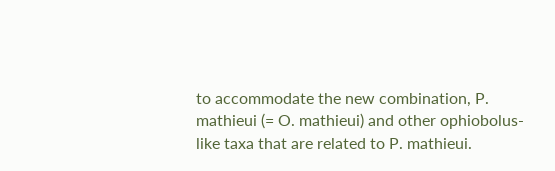to accommodate the new combination, P. mathieui (= O. mathieui) and other ophiobolus-like taxa that are related to P. mathieui.